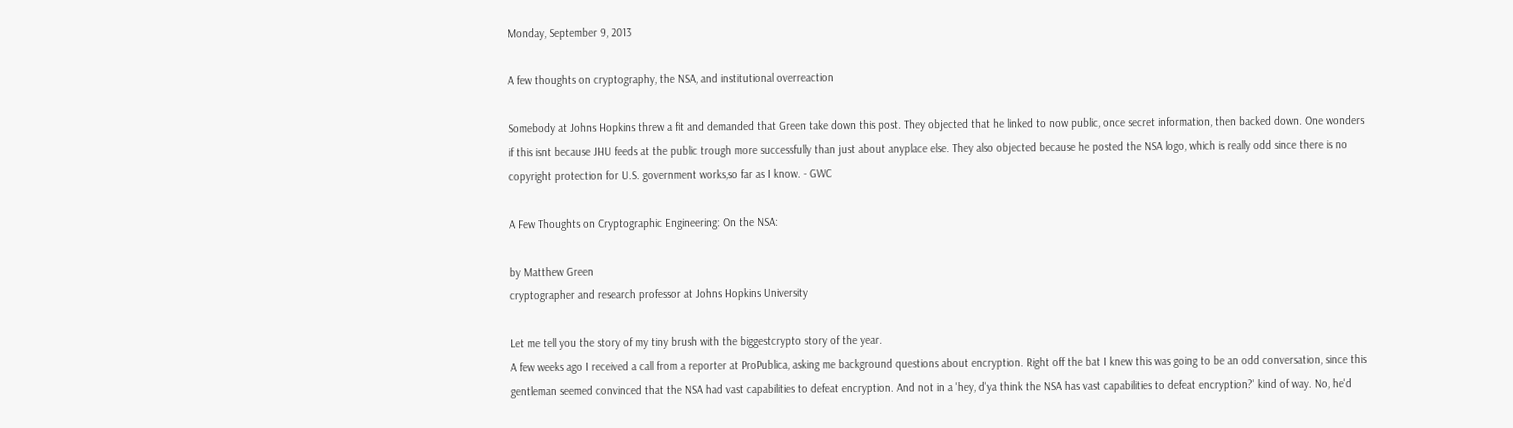Monday, September 9, 2013

A few thoughts on cryptography, the NSA, and institutional overreaction

Somebody at Johns Hopkins threw a fit and demanded that Green take down this post. They objected that he linked to now public, once secret information, then backed down. One wonders if this isnt because JHU feeds at the public trough more successfully than just about anyplace else. They also objected because he posted the NSA logo, which is really odd since there is no copyright protection for U.S. government works,so far as I know. - GWC

A Few Thoughts on Cryptographic Engineering: On the NSA:

by Matthew Green
cryptographer and research professor at Johns Hopkins University

Let me tell you the story of my tiny brush with the biggestcrypto story of the year.
A few weeks ago I received a call from a reporter at ProPublica, asking me background questions about encryption. Right off the bat I knew this was going to be an odd conversation, since this gentleman seemed convinced that the NSA had vast capabilities to defeat encryption. And not in a 'hey, d'ya think the NSA has vast capabilities to defeat encryption?' kind of way. No, he'd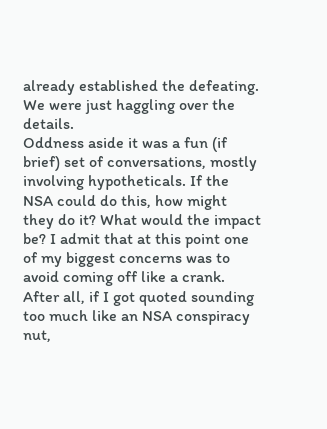already established the defeating. We were just haggling over the details.
Oddness aside it was a fun (if brief) set of conversations, mostly involving hypotheticals. If the NSA could do this, how might they do it? What would the impact be? I admit that at this point one of my biggest concerns was to avoid coming off like a crank. After all, if I got quoted sounding too much like an NSA conspiracy nut,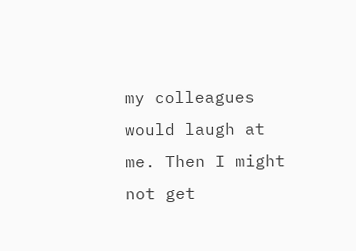my colleagues would laugh at me. Then I might not get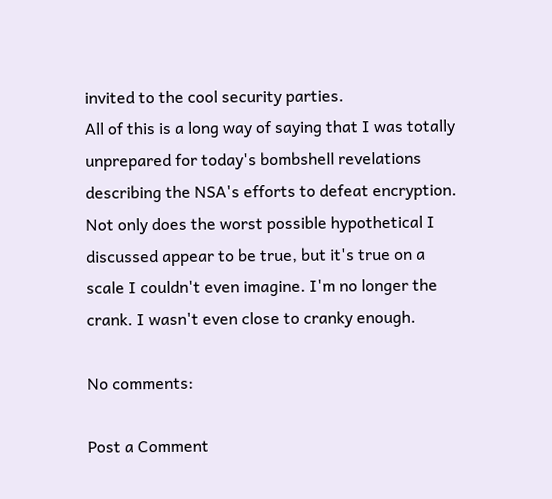invited to the cool security parties.
All of this is a long way of saying that I was totally unprepared for today's bombshell revelations describing the NSA's efforts to defeat encryption. Not only does the worst possible hypothetical I discussed appear to be true, but it's true on a scale I couldn't even imagine. I'm no longer the crank. I wasn't even close to cranky enough.

No comments:

Post a Comment